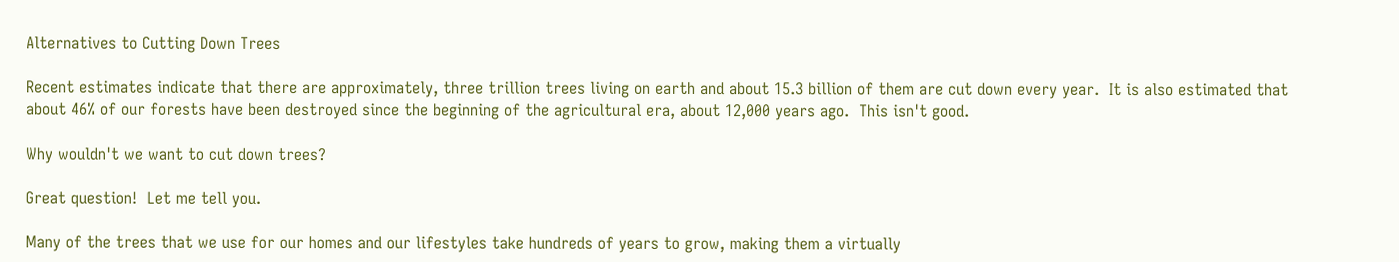Alternatives to Cutting Down Trees

Recent estimates indicate that there are approximately, three trillion trees living on earth and about 15.3 billion of them are cut down every year.  It is also estimated that about 46% of our forests have been destroyed since the beginning of the agricultural era, about 12,000 years ago.  This isn't good.

Why wouldn't we want to cut down trees?

Great question!  Let me tell you.

Many of the trees that we use for our homes and our lifestyles take hundreds of years to grow, making them a virtually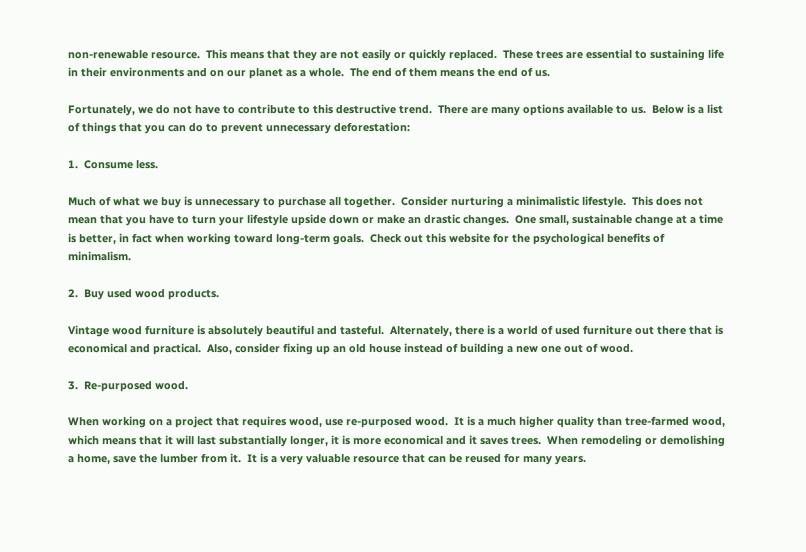non-renewable resource.  This means that they are not easily or quickly replaced.  These trees are essential to sustaining life in their environments and on our planet as a whole.  The end of them means the end of us.

Fortunately, we do not have to contribute to this destructive trend.  There are many options available to us.  Below is a list of things that you can do to prevent unnecessary deforestation:

1.  Consume less.

Much of what we buy is unnecessary to purchase all together.  Consider nurturing a minimalistic lifestyle.  This does not mean that you have to turn your lifestyle upside down or make an drastic changes.  One small, sustainable change at a time is better, in fact when working toward long-term goals.  Check out this website for the psychological benefits of minimalism.

2.  Buy used wood products.

Vintage wood furniture is absolutely beautiful and tasteful.  Alternately, there is a world of used furniture out there that is economical and practical.  Also, consider fixing up an old house instead of building a new one out of wood.

3.  Re-purposed wood.

When working on a project that requires wood, use re-purposed wood.  It is a much higher quality than tree-farmed wood, which means that it will last substantially longer, it is more economical and it saves trees.  When remodeling or demolishing a home, save the lumber from it.  It is a very valuable resource that can be reused for many years.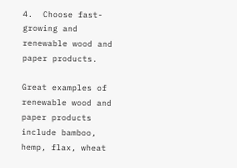4.  Choose fast-growing and renewable wood and paper products.

Great examples of renewable wood and paper products include bamboo, hemp, flax, wheat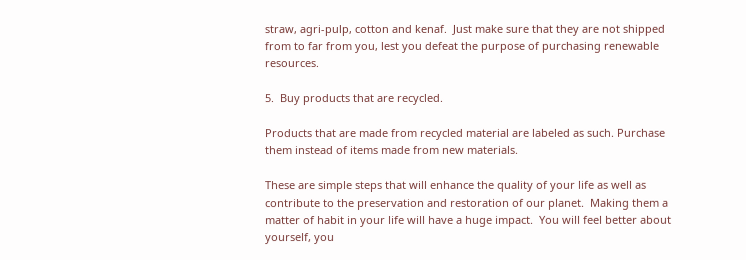straw, agri-pulp, cotton and kenaf.  Just make sure that they are not shipped from to far from you, lest you defeat the purpose of purchasing renewable resources.

5.  Buy products that are recycled.

Products that are made from recycled material are labeled as such. Purchase them instead of items made from new materials.

These are simple steps that will enhance the quality of your life as well as contribute to the preservation and restoration of our planet.  Making them a matter of habit in your life will have a huge impact.  You will feel better about yourself, you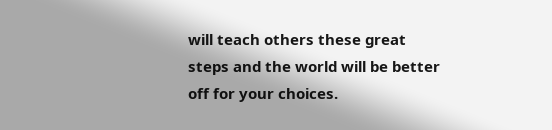will teach others these great steps and the world will be better off for your choices.